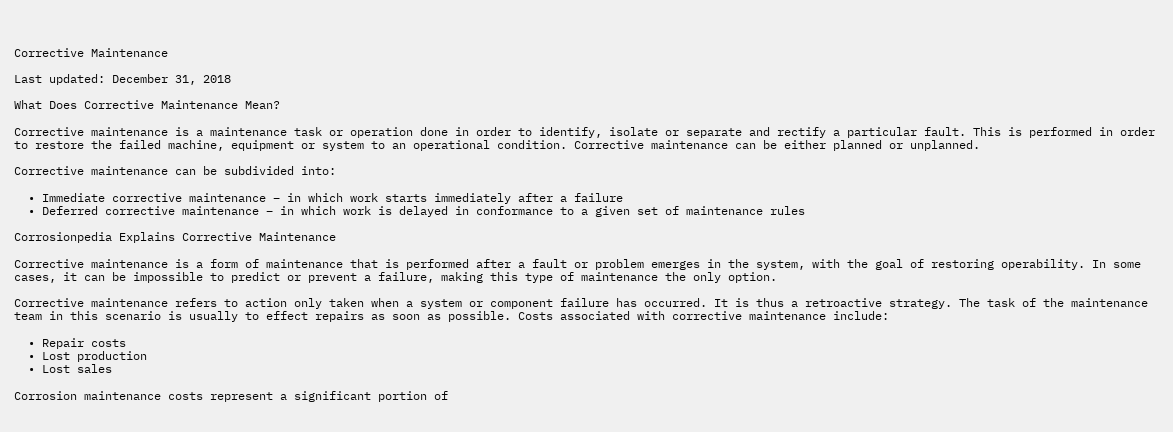Corrective Maintenance

Last updated: December 31, 2018

What Does Corrective Maintenance Mean?

Corrective maintenance is a maintenance task or operation done in order to identify, isolate or separate and rectify a particular fault. This is performed in order to restore the failed machine, equipment or system to an operational condition. Corrective maintenance can be either planned or unplanned.

Corrective maintenance can be subdivided into:

  • Immediate corrective maintenance – in which work starts immediately after a failure
  • Deferred corrective maintenance – in which work is delayed in conformance to a given set of maintenance rules

Corrosionpedia Explains Corrective Maintenance

Corrective maintenance is a form of maintenance that is performed after a fault or problem emerges in the system, with the goal of restoring operability. In some cases, it can be impossible to predict or prevent a failure, making this type of maintenance the only option.

Corrective maintenance refers to action only taken when a system or component failure has occurred. It is thus a retroactive strategy. The task of the maintenance team in this scenario is usually to effect repairs as soon as possible. Costs associated with corrective maintenance include:

  • Repair costs
  • Lost production
  • Lost sales

Corrosion maintenance costs represent a significant portion of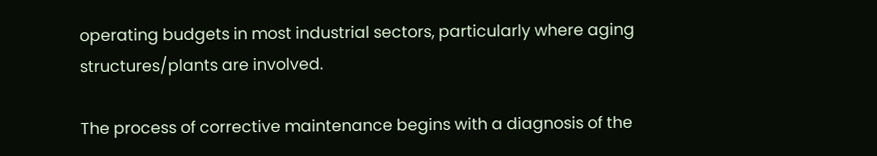operating budgets in most industrial sectors, particularly where aging structures/plants are involved.

The process of corrective maintenance begins with a diagnosis of the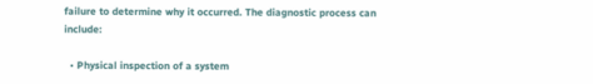failure to determine why it occurred. The diagnostic process can include:

  • Physical inspection of a system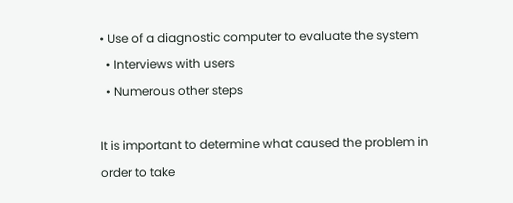• Use of a diagnostic computer to evaluate the system
  • Interviews with users
  • Numerous other steps

It is important to determine what caused the problem in order to take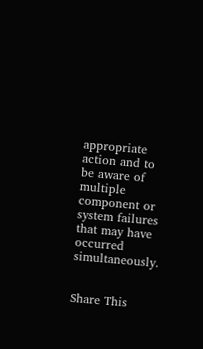appropriate action and to be aware of multiple component or system failures that may have occurred simultaneously.


Share This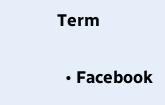Term

  • Facebook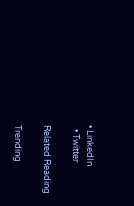• LinkedIn
  • Twitter

Related Reading

Trending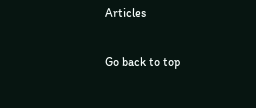Articles

Go back to top